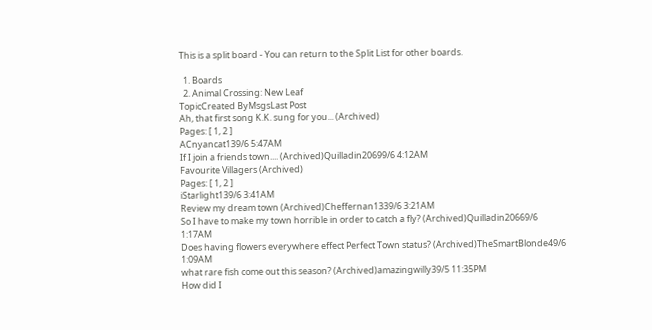This is a split board - You can return to the Split List for other boards.

  1. Boards
  2. Animal Crossing: New Leaf
TopicCreated ByMsgsLast Post
Ah, that first song K.K. sung for you... (Archived)
Pages: [ 1, 2 ]
ACnyancat139/6 5:47AM
If I join a friends town.... (Archived)Quilladin20699/6 4:12AM
Favourite Villagers (Archived)
Pages: [ 1, 2 ]
iStarlight139/6 3:41AM
Review my dream town (Archived)Cheffernan1339/6 3:21AM
So I have to make my town horrible in order to catch a fly? (Archived)Quilladin20669/6 1:17AM
Does having flowers everywhere effect Perfect Town status? (Archived)TheSmartBlonde49/6 1:09AM
what rare fish come out this season? (Archived)amazingwilly39/5 11:35PM
How did I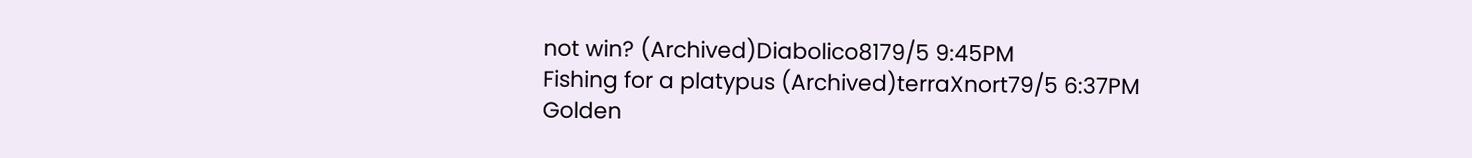not win? (Archived)Diabolico8179/5 9:45PM
Fishing for a platypus (Archived)terraXnort79/5 6:37PM
Golden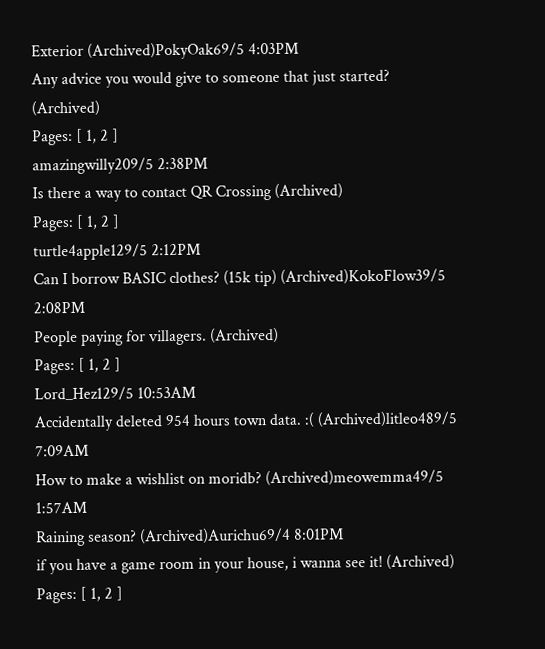Exterior (Archived)PokyOak69/5 4:03PM
Any advice you would give to someone that just started? (Archived)
Pages: [ 1, 2 ]
amazingwilly209/5 2:38PM
Is there a way to contact QR Crossing (Archived)
Pages: [ 1, 2 ]
turtle4apple129/5 2:12PM
Can I borrow BASIC clothes? (15k tip) (Archived)KokoFlow39/5 2:08PM
People paying for villagers. (Archived)
Pages: [ 1, 2 ]
Lord_Hez129/5 10:53AM
Accidentally deleted 954 hours town data. :( (Archived)litleo489/5 7:09AM
How to make a wishlist on moridb? (Archived)meowemma49/5 1:57AM
Raining season? (Archived)Aurichu69/4 8:01PM
if you have a game room in your house, i wanna see it! (Archived)
Pages: [ 1, 2 ]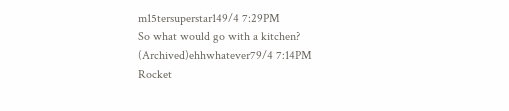m15tersuperstar149/4 7:29PM
So what would go with a kitchen? (Archived)ehhwhatever79/4 7:14PM
Rocket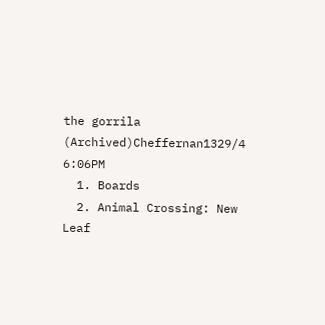the gorrila (Archived)Cheffernan1329/4 6:06PM
  1. Boards
  2. Animal Crossing: New Leaf